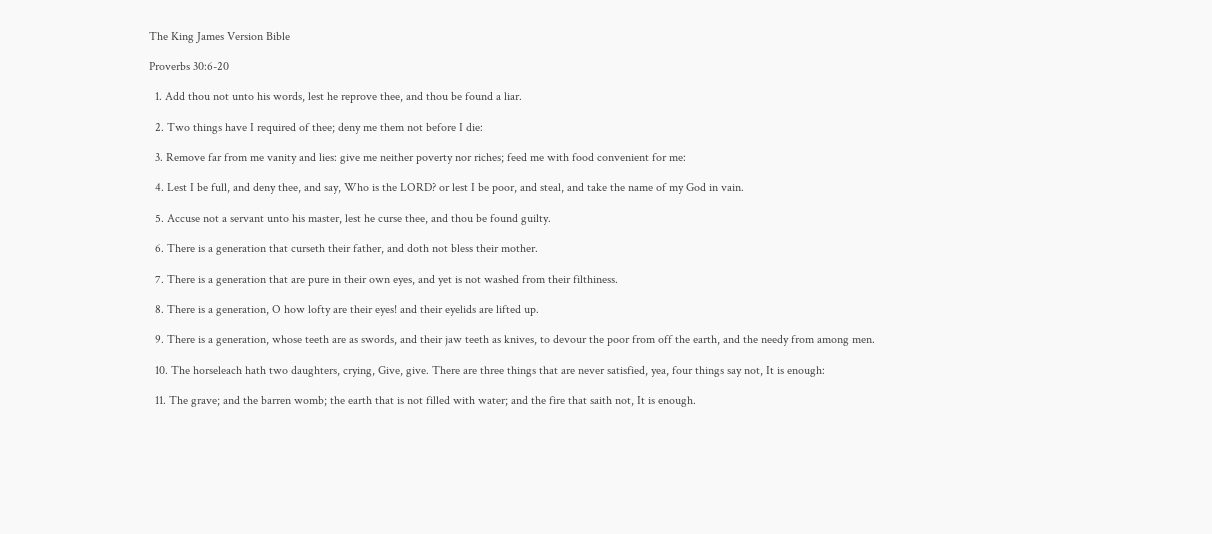The King James Version Bible

Proverbs 30:6-20

  1. Add thou not unto his words, lest he reprove thee, and thou be found a liar.

  2. Two things have I required of thee; deny me them not before I die:

  3. Remove far from me vanity and lies: give me neither poverty nor riches; feed me with food convenient for me:

  4. Lest I be full, and deny thee, and say, Who is the LORD? or lest I be poor, and steal, and take the name of my God in vain.

  5. Accuse not a servant unto his master, lest he curse thee, and thou be found guilty.

  6. There is a generation that curseth their father, and doth not bless their mother.

  7. There is a generation that are pure in their own eyes, and yet is not washed from their filthiness.

  8. There is a generation, O how lofty are their eyes! and their eyelids are lifted up.

  9. There is a generation, whose teeth are as swords, and their jaw teeth as knives, to devour the poor from off the earth, and the needy from among men.

  10. The horseleach hath two daughters, crying, Give, give. There are three things that are never satisfied, yea, four things say not, It is enough:

  11. The grave; and the barren womb; the earth that is not filled with water; and the fire that saith not, It is enough.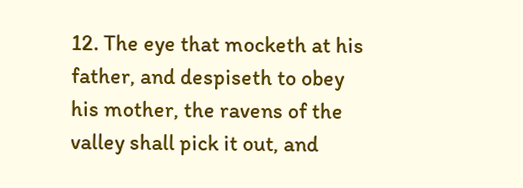12. The eye that mocketh at his father, and despiseth to obey his mother, the ravens of the valley shall pick it out, and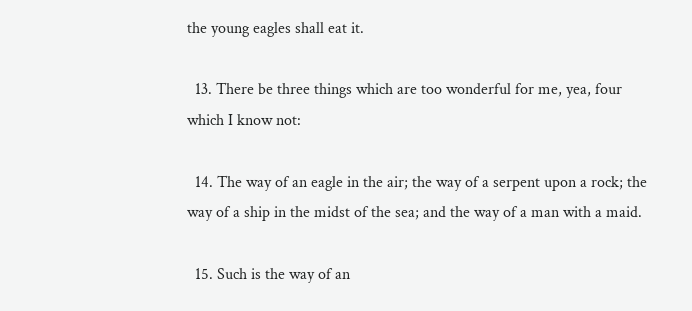the young eagles shall eat it.

  13. There be three things which are too wonderful for me, yea, four which I know not:

  14. The way of an eagle in the air; the way of a serpent upon a rock; the way of a ship in the midst of the sea; and the way of a man with a maid.

  15. Such is the way of an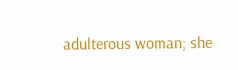adulterous woman; she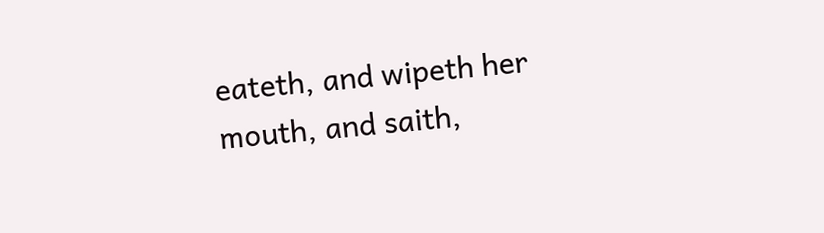eateth, and wipeth her mouth, and saith,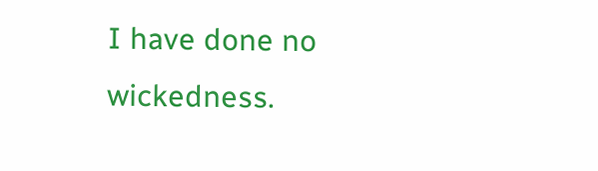I have done no wickedness.